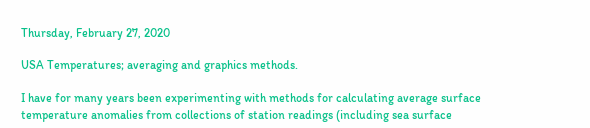Thursday, February 27, 2020

USA Temperatures; averaging and graphics methods.

I have for many years been experimenting with methods for calculating average surface temperature anomalies from collections of station readings (including sea surface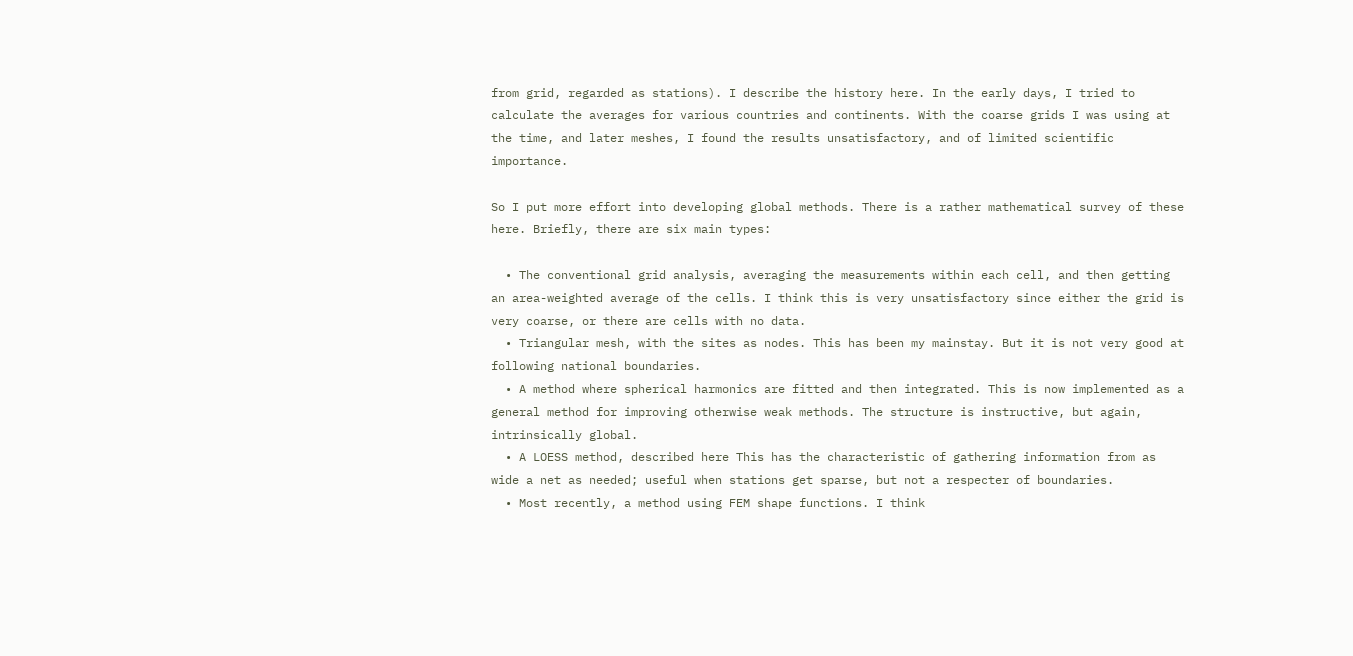from grid, regarded as stations). I describe the history here. In the early days, I tried to calculate the averages for various countries and continents. With the coarse grids I was using at the time, and later meshes, I found the results unsatisfactory, and of limited scientific importance.

So I put more effort into developing global methods. There is a rather mathematical survey of these here. Briefly, there are six main types:

  • The conventional grid analysis, averaging the measurements within each cell, and then getting an area-weighted average of the cells. I think this is very unsatisfactory since either the grid is very coarse, or there are cells with no data.
  • Triangular mesh, with the sites as nodes. This has been my mainstay. But it is not very good at following national boundaries.
  • A method where spherical harmonics are fitted and then integrated. This is now implemented as a general method for improving otherwise weak methods. The structure is instructive, but again, intrinsically global.
  • A LOESS method, described here This has the characteristic of gathering information from as wide a net as needed; useful when stations get sparse, but not a respecter of boundaries.
  • Most recently, a method using FEM shape functions. I think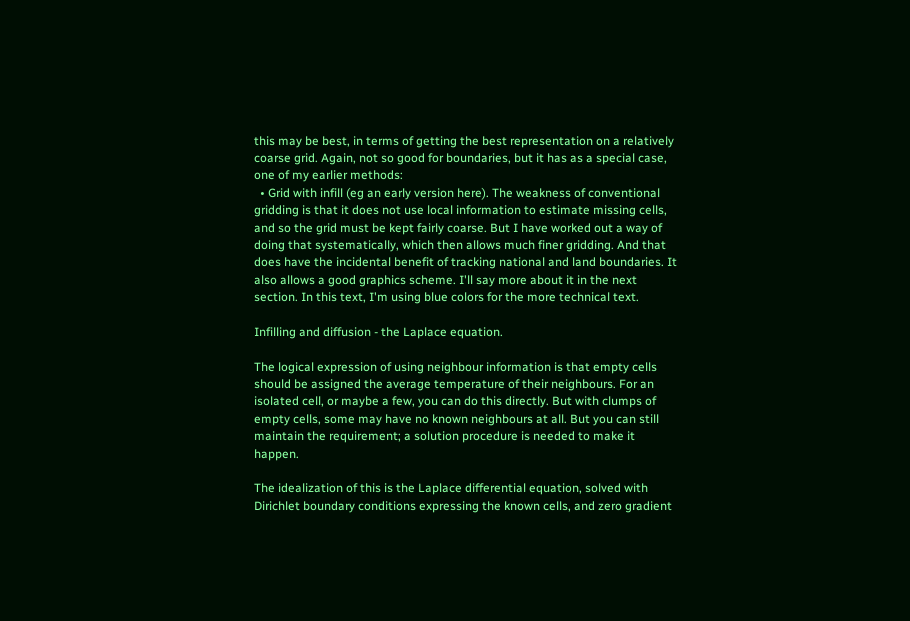this may be best, in terms of getting the best representation on a relatively coarse grid. Again, not so good for boundaries, but it has as a special case, one of my earlier methods:
  • Grid with infill (eg an early version here). The weakness of conventional gridding is that it does not use local information to estimate missing cells, and so the grid must be kept fairly coarse. But I have worked out a way of doing that systematically, which then allows much finer gridding. And that does have the incidental benefit of tracking national and land boundaries. It also allows a good graphics scheme. I'll say more about it in the next section. In this text, I'm using blue colors for the more technical text.

Infilling and diffusion - the Laplace equation.

The logical expression of using neighbour information is that empty cells should be assigned the average temperature of their neighbours. For an isolated cell, or maybe a few, you can do this directly. But with clumps of empty cells, some may have no known neighbours at all. But you can still maintain the requirement; a solution procedure is needed to make it happen.

The idealization of this is the Laplace differential equation, solved with Dirichlet boundary conditions expressing the known cells, and zero gradient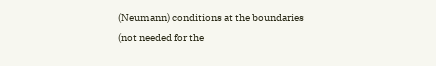(Neumann) conditions at the boundaries (not needed for the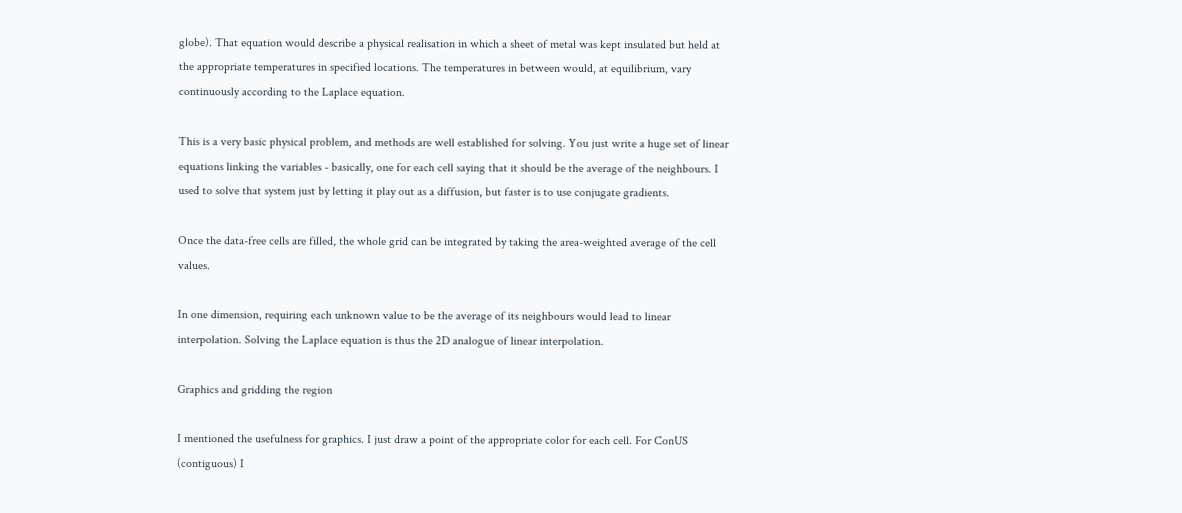globe). That equation would describe a physical realisation in which a sheet of metal was kept insulated but held at the appropriate temperatures in specified locations. The temperatures in between would, at equilibrium, vary continuously according to the Laplace equation.

This is a very basic physical problem, and methods are well established for solving. You just write a huge set of linear equations linking the variables - basically, one for each cell saying that it should be the average of the neighbours. I used to solve that system just by letting it play out as a diffusion, but faster is to use conjugate gradients.

Once the data-free cells are filled, the whole grid can be integrated by taking the area-weighted average of the cell values.

In one dimension, requiring each unknown value to be the average of its neighbours would lead to linear interpolation. Solving the Laplace equation is thus the 2D analogue of linear interpolation.

Graphics and gridding the region

I mentioned the usefulness for graphics. I just draw a point of the appropriate color for each cell. For ConUS (contiguous) I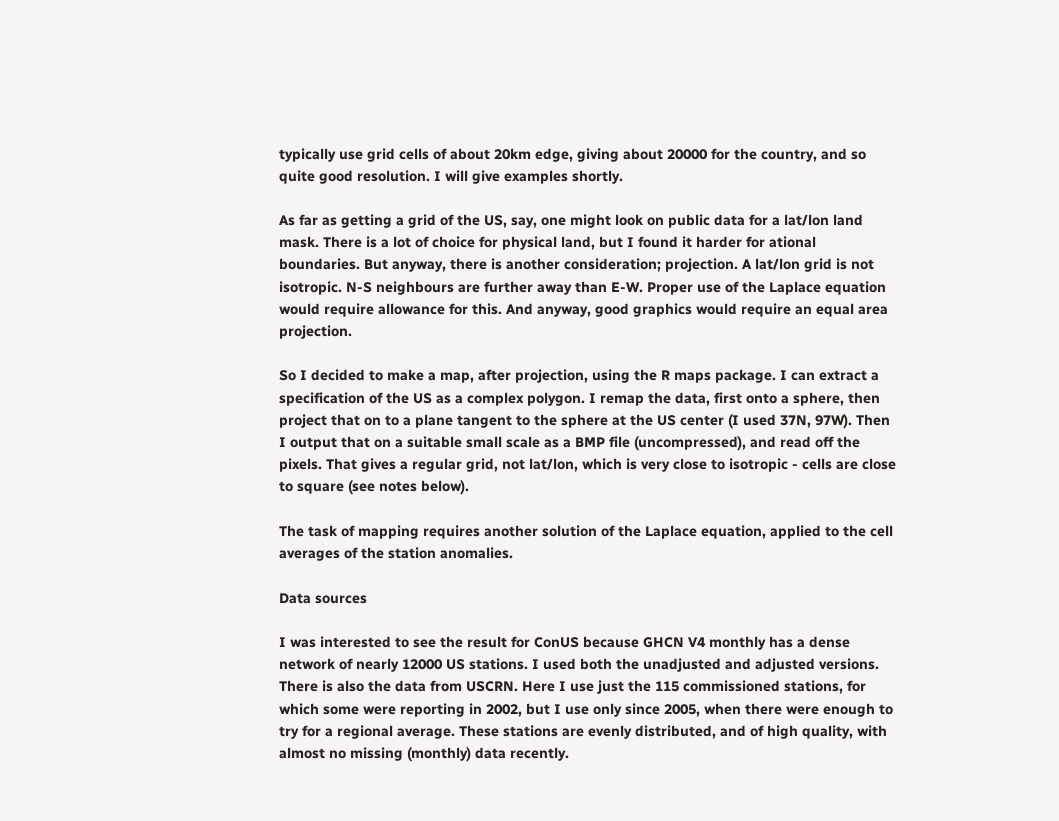typically use grid cells of about 20km edge, giving about 20000 for the country, and so quite good resolution. I will give examples shortly.

As far as getting a grid of the US, say, one might look on public data for a lat/lon land mask. There is a lot of choice for physical land, but I found it harder for ational boundaries. But anyway, there is another consideration; projection. A lat/lon grid is not isotropic. N-S neighbours are further away than E-W. Proper use of the Laplace equation would require allowance for this. And anyway, good graphics would require an equal area projection.

So I decided to make a map, after projection, using the R maps package. I can extract a specification of the US as a complex polygon. I remap the data, first onto a sphere, then project that on to a plane tangent to the sphere at the US center (I used 37N, 97W). Then I output that on a suitable small scale as a BMP file (uncompressed), and read off the pixels. That gives a regular grid, not lat/lon, which is very close to isotropic - cells are close to square (see notes below).

The task of mapping requires another solution of the Laplace equation, applied to the cell averages of the station anomalies.

Data sources

I was interested to see the result for ConUS because GHCN V4 monthly has a dense network of nearly 12000 US stations. I used both the unadjusted and adjusted versions. There is also the data from USCRN. Here I use just the 115 commissioned stations, for which some were reporting in 2002, but I use only since 2005, when there were enough to try for a regional average. These stations are evenly distributed, and of high quality, with almost no missing (monthly) data recently.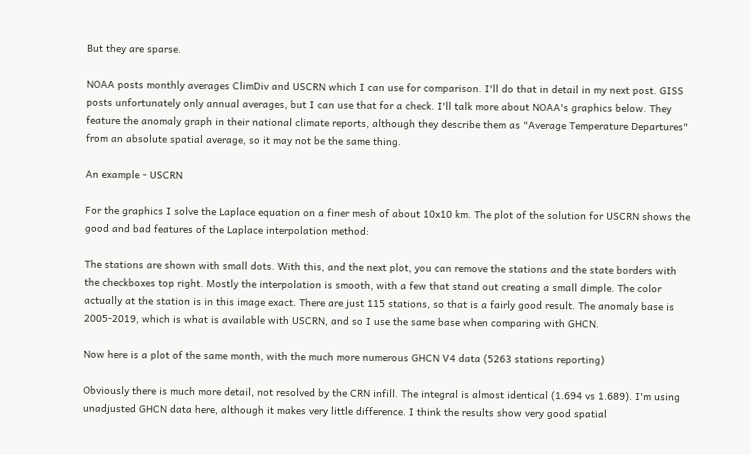But they are sparse.

NOAA posts monthly averages ClimDiv and USCRN which I can use for comparison. I'll do that in detail in my next post. GISS posts unfortunately only annual averages, but I can use that for a check. I'll talk more about NOAA's graphics below. They feature the anomaly graph in their national climate reports, although they describe them as "Average Temperature Departures" from an absolute spatial average, so it may not be the same thing.

An example - USCRN

For the graphics I solve the Laplace equation on a finer mesh of about 10x10 km. The plot of the solution for USCRN shows the good and bad features of the Laplace interpolation method:

The stations are shown with small dots. With this, and the next plot, you can remove the stations and the state borders with the checkboxes top right. Mostly the interpolation is smooth, with a few that stand out creating a small dimple. The color actually at the station is in this image exact. There are just 115 stations, so that is a fairly good result. The anomaly base is 2005-2019, which is what is available with USCRN, and so I use the same base when comparing with GHCN.

Now here is a plot of the same month, with the much more numerous GHCN V4 data (5263 stations reporting)

Obviously there is much more detail, not resolved by the CRN infill. The integral is almost identical (1.694 vs 1.689). I'm using unadjusted GHCN data here, although it makes very little difference. I think the results show very good spatial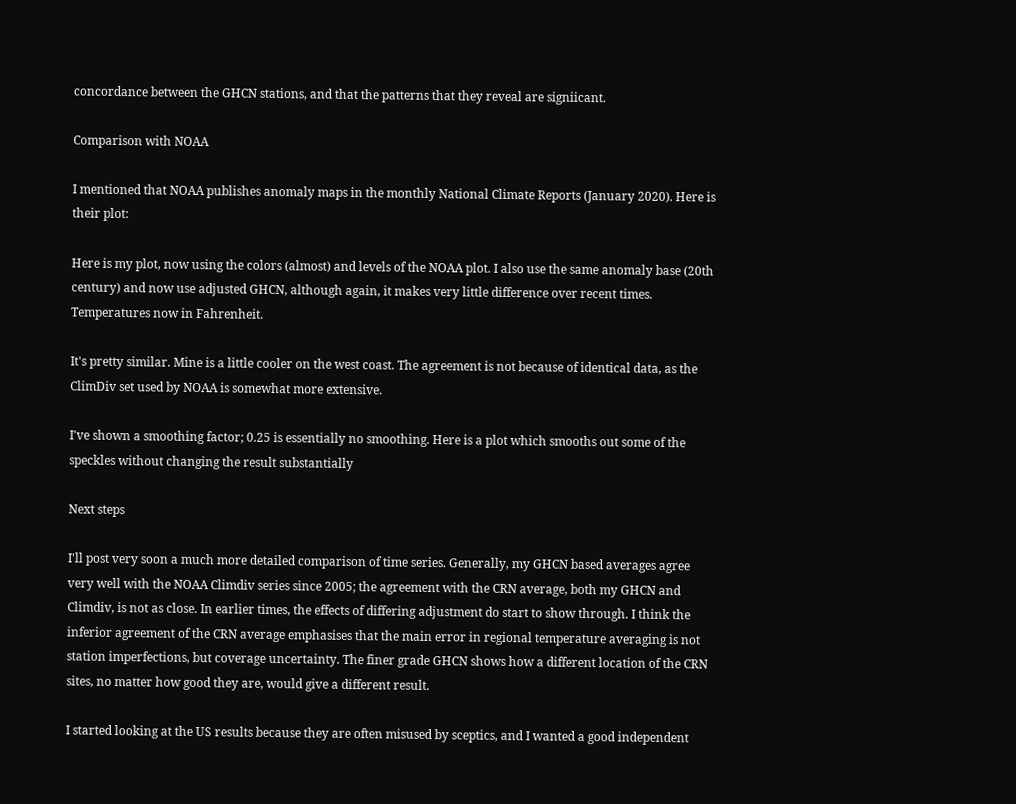concordance between the GHCN stations, and that the patterns that they reveal are signiicant.

Comparison with NOAA

I mentioned that NOAA publishes anomaly maps in the monthly National Climate Reports (January 2020). Here is their plot:

Here is my plot, now using the colors (almost) and levels of the NOAA plot. I also use the same anomaly base (20th century) and now use adjusted GHCN, although again, it makes very little difference over recent times. Temperatures now in Fahrenheit.

It's pretty similar. Mine is a little cooler on the west coast. The agreement is not because of identical data, as the ClimDiv set used by NOAA is somewhat more extensive.

I've shown a smoothing factor; 0.25 is essentially no smoothing. Here is a plot which smooths out some of the speckles without changing the result substantially

Next steps

I'll post very soon a much more detailed comparison of time series. Generally, my GHCN based averages agree very well with the NOAA Climdiv series since 2005; the agreement with the CRN average, both my GHCN and Climdiv, is not as close. In earlier times, the effects of differing adjustment do start to show through. I think the inferior agreement of the CRN average emphasises that the main error in regional temperature averaging is not station imperfections, but coverage uncertainty. The finer grade GHCN shows how a different location of the CRN sites, no matter how good they are, would give a different result.

I started looking at the US results because they are often misused by sceptics, and I wanted a good independent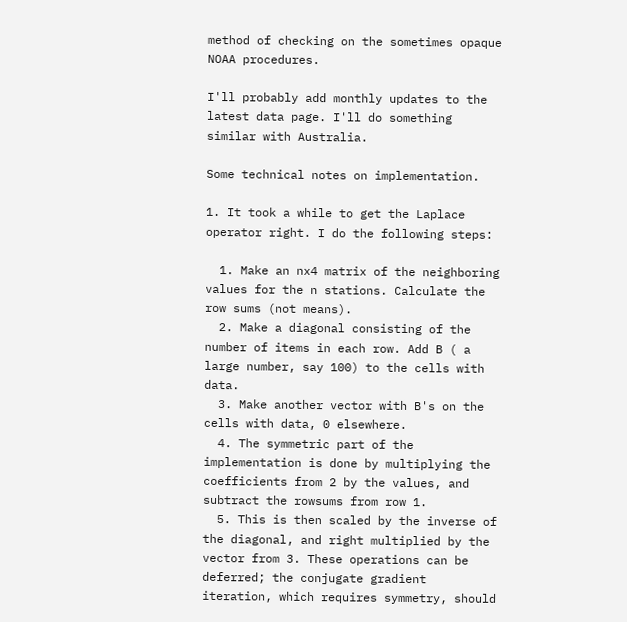method of checking on the sometimes opaque NOAA procedures.

I'll probably add monthly updates to the latest data page. I'll do something similar with Australia.

Some technical notes on implementation.

1. It took a while to get the Laplace operator right. I do the following steps:

  1. Make an nx4 matrix of the neighboring values for the n stations. Calculate the row sums (not means).
  2. Make a diagonal consisting of the number of items in each row. Add B ( a large number, say 100) to the cells with data.
  3. Make another vector with B's on the cells with data, 0 elsewhere.
  4. The symmetric part of the implementation is done by multiplying the coefficients from 2 by the values, and subtract the rowsums from row 1.
  5. This is then scaled by the inverse of the diagonal, and right multiplied by the vector from 3. These operations can be deferred; the conjugate gradient iteration, which requires symmetry, should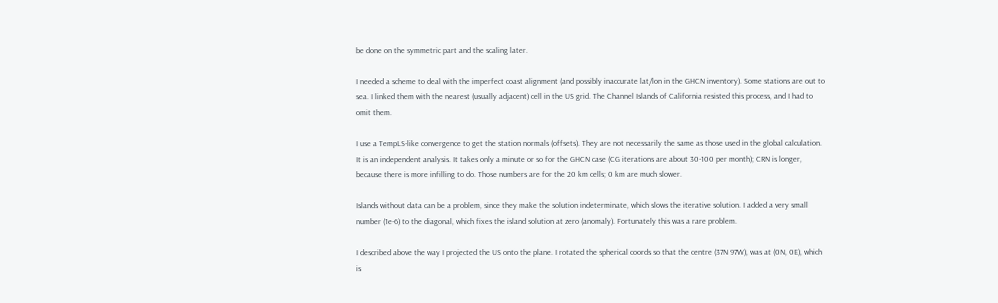be done on the symmetric part and the scaling later.

I needed a scheme to deal with the imperfect coast alignment (and possibly inaccurate lat/lon in the GHCN inventory). Some stations are out to sea. I linked them with the nearest (usually adjacent) cell in the US grid. The Channel Islands of California resisted this process, and I had to omit them.

I use a TempLS-like convergence to get the station normals (offsets). They are not necessarily the same as those used in the global calculation. It is an independent analysis. It takes only a minute or so for the GHCN case (CG iterations are about 30-100 per month); CRN is longer, because there is more infilling to do. Those numbers are for the 20 km cells; 0 km are much slower.

Islands without data can be a problem, since they make the solution indeterminate, which slows the iterative solution. I added a very small number (1e-6) to the diagonal, which fixes the island solution at zero (anomaly). Fortunately this was a rare problem.

I described above the way I projected the US onto the plane. I rotated the spherical coords so that the centre (37N 97W), was at (0N, 0E), which is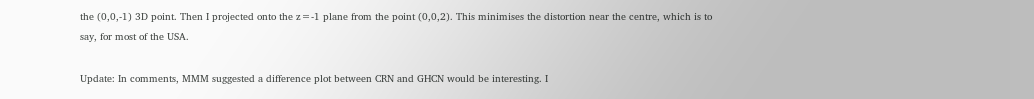the (0,0,-1) 3D point. Then I projected onto the z=-1 plane from the point (0,0,2). This minimises the distortion near the centre, which is to say, for most of the USA.

Update: In comments, MMM suggested a difference plot between CRN and GHCN would be interesting. I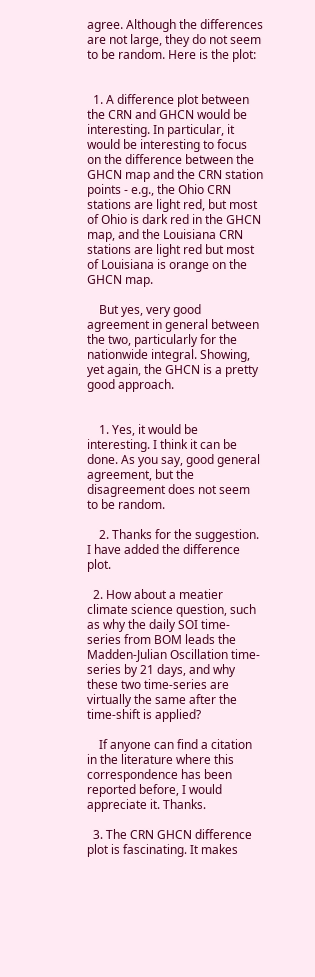agree. Although the differences are not large, they do not seem to be random. Here is the plot:


  1. A difference plot between the CRN and GHCN would be interesting. In particular, it would be interesting to focus on the difference between the GHCN map and the CRN station points - e.g., the Ohio CRN stations are light red, but most of Ohio is dark red in the GHCN map, and the Louisiana CRN stations are light red but most of Louisiana is orange on the GHCN map.

    But yes, very good agreement in general between the two, particularly for the nationwide integral. Showing, yet again, the GHCN is a pretty good approach.


    1. Yes, it would be interesting. I think it can be done. As you say, good general agreement, but the disagreement does not seem to be random.

    2. Thanks for the suggestion. I have added the difference plot.

  2. How about a meatier climate science question, such as why the daily SOI time-series from BOM leads the Madden-Julian Oscillation time-series by 21 days, and why these two time-series are virtually the same after the time-shift is applied?

    If anyone can find a citation in the literature where this correspondence has been reported before, I would appreciate it. Thanks.

  3. The CRN GHCN difference plot is fascinating. It makes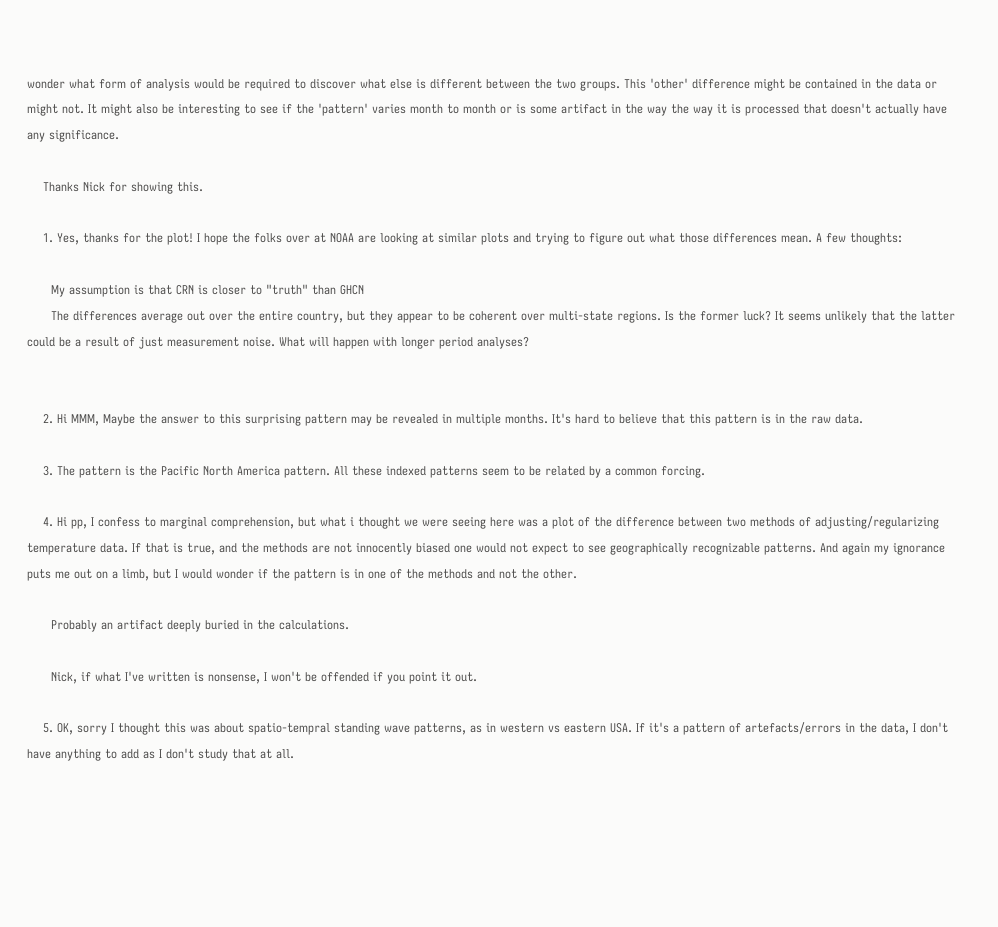wonder what form of analysis would be required to discover what else is different between the two groups. This 'other' difference might be contained in the data or might not. It might also be interesting to see if the 'pattern' varies month to month or is some artifact in the way the way it is processed that doesn't actually have any significance.

    Thanks Nick for showing this.

    1. Yes, thanks for the plot! I hope the folks over at NOAA are looking at similar plots and trying to figure out what those differences mean. A few thoughts:

      My assumption is that CRN is closer to "truth" than GHCN
      The differences average out over the entire country, but they appear to be coherent over multi-state regions. Is the former luck? It seems unlikely that the latter could be a result of just measurement noise. What will happen with longer period analyses?


    2. Hi MMM, Maybe the answer to this surprising pattern may be revealed in multiple months. It's hard to believe that this pattern is in the raw data.

    3. The pattern is the Pacific North America pattern. All these indexed patterns seem to be related by a common forcing.

    4. Hi pp, I confess to marginal comprehension, but what i thought we were seeing here was a plot of the difference between two methods of adjusting/regularizing temperature data. If that is true, and the methods are not innocently biased one would not expect to see geographically recognizable patterns. And again my ignorance puts me out on a limb, but I would wonder if the pattern is in one of the methods and not the other.

      Probably an artifact deeply buried in the calculations.

      Nick, if what I've written is nonsense, I won't be offended if you point it out.

    5. OK, sorry I thought this was about spatio-tempral standing wave patterns, as in western vs eastern USA. If it's a pattern of artefacts/errors in the data, I don't have anything to add as I don't study that at all.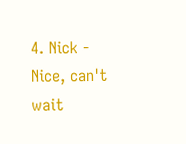4. Nick - Nice, can't wait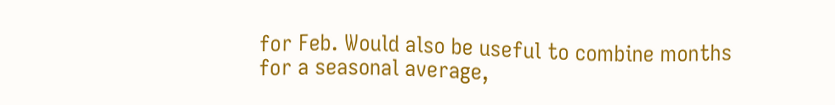for Feb. Would also be useful to combine months for a seasonal average,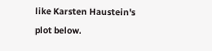like Karsten Haustein's plot below.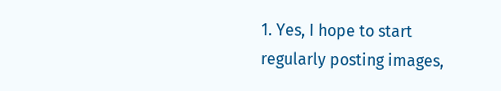1. Yes, I hope to start regularly posting images,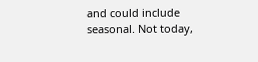and could include seasonal. Not today,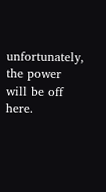unfortunately, the power will be off here.